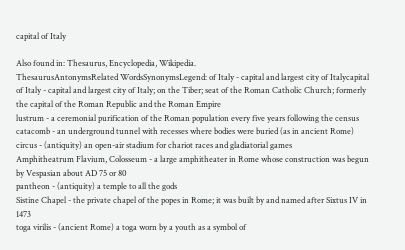capital of Italy

Also found in: Thesaurus, Encyclopedia, Wikipedia.
ThesaurusAntonymsRelated WordsSynonymsLegend: of Italy - capital and largest city of Italycapital of Italy - capital and largest city of Italy; on the Tiber; seat of the Roman Catholic Church; formerly the capital of the Roman Republic and the Roman Empire
lustrum - a ceremonial purification of the Roman population every five years following the census
catacomb - an underground tunnel with recesses where bodies were buried (as in ancient Rome)
circus - (antiquity) an open-air stadium for chariot races and gladiatorial games
Amphitheatrum Flavium, Colosseum - a large amphitheater in Rome whose construction was begun by Vespasian about AD 75 or 80
pantheon - (antiquity) a temple to all the gods
Sistine Chapel - the private chapel of the popes in Rome; it was built by and named after Sixtus IV in 1473
toga virilis - (ancient Rome) a toga worn by a youth as a symbol of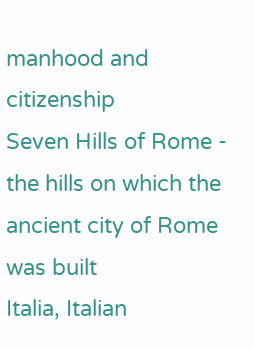manhood and citizenship
Seven Hills of Rome - the hills on which the ancient city of Rome was built
Italia, Italian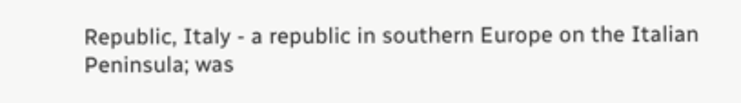Republic, Italy - a republic in southern Europe on the Italian Peninsula; was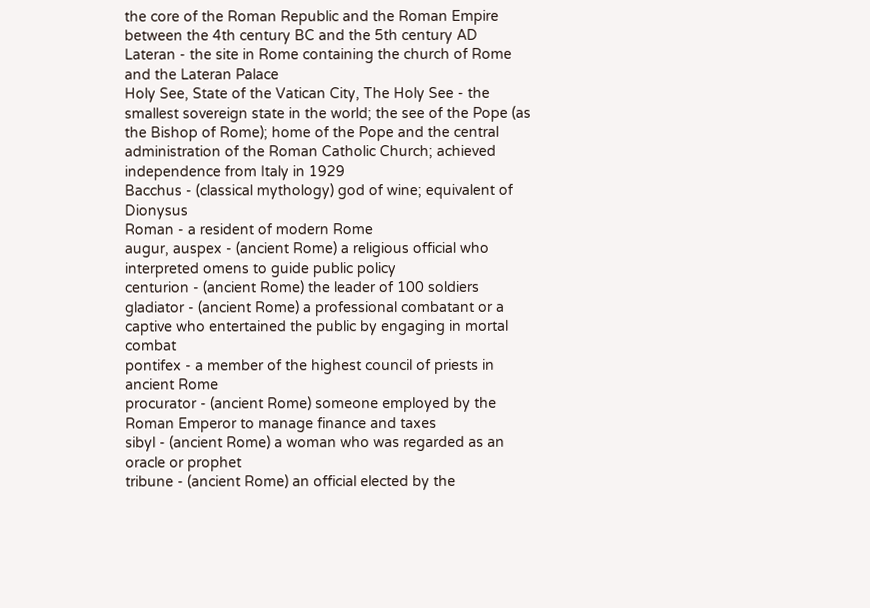the core of the Roman Republic and the Roman Empire between the 4th century BC and the 5th century AD
Lateran - the site in Rome containing the church of Rome and the Lateran Palace
Holy See, State of the Vatican City, The Holy See - the smallest sovereign state in the world; the see of the Pope (as the Bishop of Rome); home of the Pope and the central administration of the Roman Catholic Church; achieved independence from Italy in 1929
Bacchus - (classical mythology) god of wine; equivalent of Dionysus
Roman - a resident of modern Rome
augur, auspex - (ancient Rome) a religious official who interpreted omens to guide public policy
centurion - (ancient Rome) the leader of 100 soldiers
gladiator - (ancient Rome) a professional combatant or a captive who entertained the public by engaging in mortal combat
pontifex - a member of the highest council of priests in ancient Rome
procurator - (ancient Rome) someone employed by the Roman Emperor to manage finance and taxes
sibyl - (ancient Rome) a woman who was regarded as an oracle or prophet
tribune - (ancient Rome) an official elected by the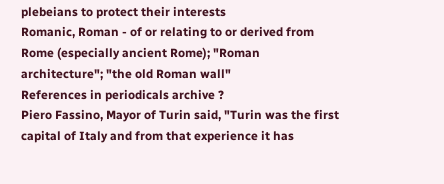plebeians to protect their interests
Romanic, Roman - of or relating to or derived from Rome (especially ancient Rome); "Roman architecture"; "the old Roman wall"
References in periodicals archive ?
Piero Fassino, Mayor of Turin said, "Turin was the first capital of Italy and from that experience it has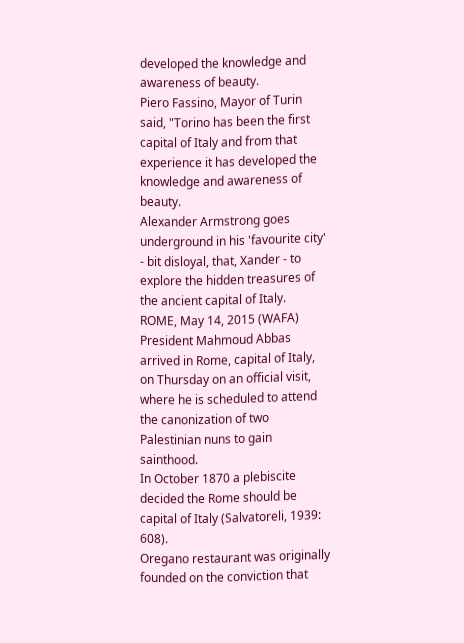developed the knowledge and awareness of beauty.
Piero Fassino, Mayor of Turin said, "Torino has been the first capital of Italy and from that experience it has developed the knowledge and awareness of beauty.
Alexander Armstrong goes underground in his 'favourite city' - bit disloyal, that, Xander - to explore the hidden treasures of the ancient capital of Italy.
ROME, May 14, 2015 (WAFA) President Mahmoud Abbas arrived in Rome, capital of Italy, on Thursday on an official visit, where he is scheduled to attend the canonization of two Palestinian nuns to gain sainthood.
In October 1870 a plebiscite decided the Rome should be capital of Italy (Salvatoreli, 1939: 608).
Oregano restaurant was originally founded on the conviction that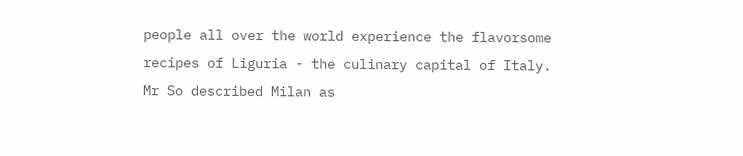people all over the world experience the flavorsome recipes of Liguria - the culinary capital of Italy.
Mr So described Milan as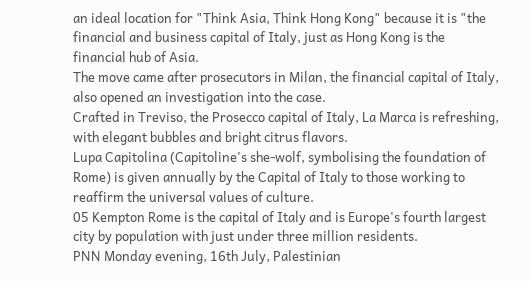an ideal location for "Think Asia, Think Hong Kong" because it is "the financial and business capital of Italy, just as Hong Kong is the financial hub of Asia.
The move came after prosecutors in Milan, the financial capital of Italy, also opened an investigation into the case.
Crafted in Treviso, the Prosecco capital of Italy, La Marca is refreshing, with elegant bubbles and bright citrus flavors.
Lupa Capitolina (Capitoline's she-wolf, symbolising the foundation of Rome) is given annually by the Capital of Italy to those working to reaffirm the universal values of culture.
05 Kempton Rome is the capital of Italy and is Europe's fourth largest city by population with just under three million residents.
PNN Monday evening, 16th July, Palestinian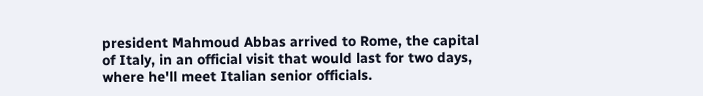president Mahmoud Abbas arrived to Rome, the capital of Italy, in an official visit that would last for two days, where he'll meet Italian senior officials.